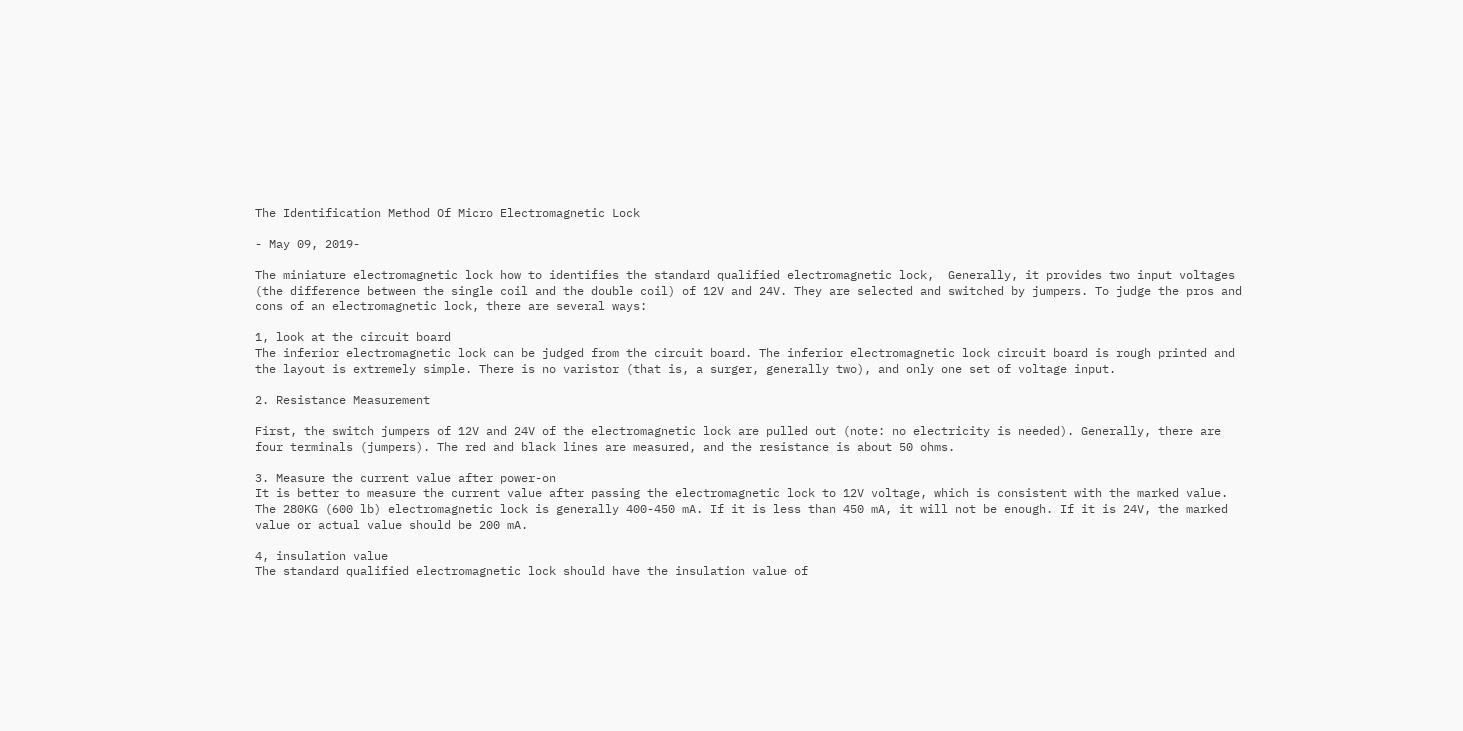The Identification Method Of Micro Electromagnetic Lock

- May 09, 2019-

The miniature electromagnetic lock how to identifies the standard qualified electromagnetic lock,  Generally, it provides two input voltages (the difference between the single coil and the double coil) of 12V and 24V. They are selected and switched by jumpers. To judge the pros and cons of an electromagnetic lock, there are several ways:

1, look at the circuit board
The inferior electromagnetic lock can be judged from the circuit board. The inferior electromagnetic lock circuit board is rough printed and the layout is extremely simple. There is no varistor (that is, a surger, generally two), and only one set of voltage input.

2. Resistance Measurement

First, the switch jumpers of 12V and 24V of the electromagnetic lock are pulled out (note: no electricity is needed). Generally, there are four terminals (jumpers). The red and black lines are measured, and the resistance is about 50 ohms.

3. Measure the current value after power-on
It is better to measure the current value after passing the electromagnetic lock to 12V voltage, which is consistent with the marked value. The 280KG (600 lb) electromagnetic lock is generally 400-450 mA. If it is less than 450 mA, it will not be enough. If it is 24V, the marked value or actual value should be 200 mA.

4, insulation value
The standard qualified electromagnetic lock should have the insulation value of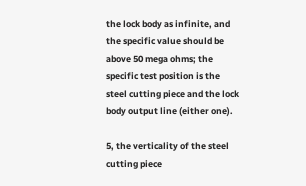the lock body as infinite, and the specific value should be above 50 mega ohms; the specific test position is the steel cutting piece and the lock body output line (either one).

5, the verticality of the steel cutting piece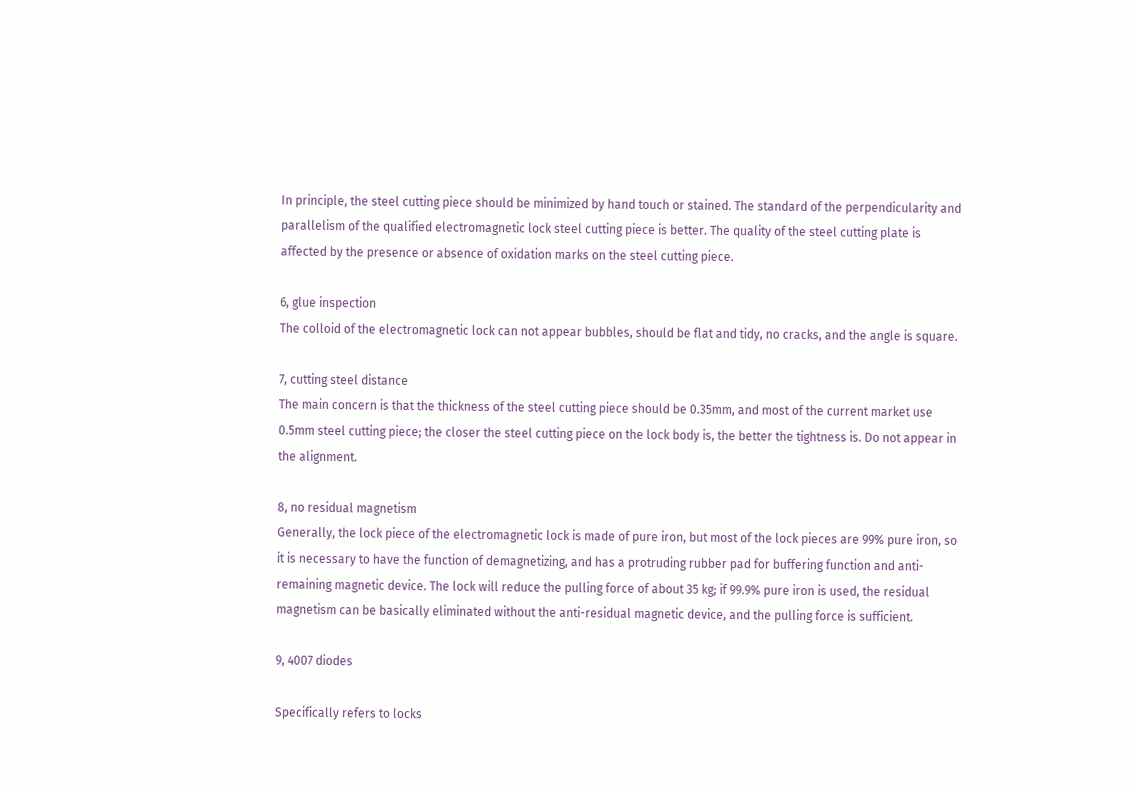In principle, the steel cutting piece should be minimized by hand touch or stained. The standard of the perpendicularity and parallelism of the qualified electromagnetic lock steel cutting piece is better. The quality of the steel cutting plate is affected by the presence or absence of oxidation marks on the steel cutting piece.

6, glue inspection
The colloid of the electromagnetic lock can not appear bubbles, should be flat and tidy, no cracks, and the angle is square.

7, cutting steel distance
The main concern is that the thickness of the steel cutting piece should be 0.35mm, and most of the current market use 0.5mm steel cutting piece; the closer the steel cutting piece on the lock body is, the better the tightness is. Do not appear in the alignment.

8, no residual magnetism
Generally, the lock piece of the electromagnetic lock is made of pure iron, but most of the lock pieces are 99% pure iron, so it is necessary to have the function of demagnetizing, and has a protruding rubber pad for buffering function and anti-remaining magnetic device. The lock will reduce the pulling force of about 35 kg; if 99.9% pure iron is used, the residual magnetism can be basically eliminated without the anti-residual magnetic device, and the pulling force is sufficient.

9, 4007 diodes

Specifically refers to locks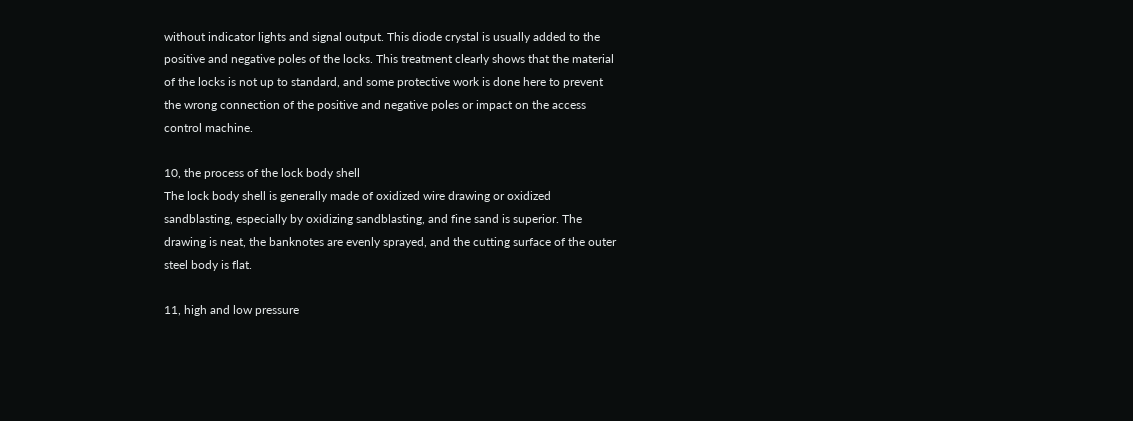without indicator lights and signal output. This diode crystal is usually added to the positive and negative poles of the locks. This treatment clearly shows that the material of the locks is not up to standard, and some protective work is done here to prevent the wrong connection of the positive and negative poles or impact on the access control machine.

10, the process of the lock body shell
The lock body shell is generally made of oxidized wire drawing or oxidized sandblasting, especially by oxidizing sandblasting, and fine sand is superior. The drawing is neat, the banknotes are evenly sprayed, and the cutting surface of the outer steel body is flat.

11, high and low pressure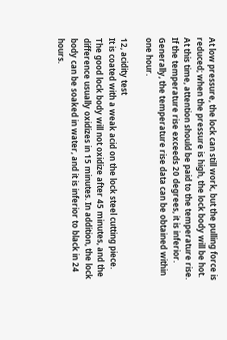At low pressure, the lock can still work, but the pulling force is reduced; when the pressure is high, the lock body will be hot. At this time, attention should be paid to the temperature rise. If the temperature rise exceeds 20 degrees, it is inferior. Generally, the temperature rise data can be obtained within one hour.

12, acidity test
It is coated with a weak acid on the lock steel cutting piece. The good lock body will not oxidize after 45 minutes, and the difference usually oxidizes in 15 minutes. In addition, the lock body can be soaked in water, and it is inferior to black in 24 hours.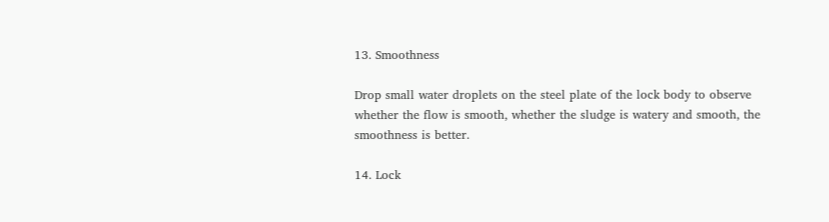13. Smoothness

Drop small water droplets on the steel plate of the lock body to observe whether the flow is smooth, whether the sludge is watery and smooth, the smoothness is better.

14. Lock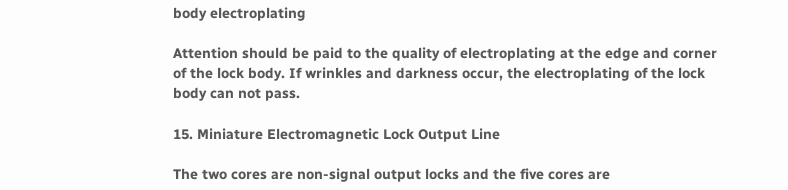body electroplating

Attention should be paid to the quality of electroplating at the edge and corner of the lock body. If wrinkles and darkness occur, the electroplating of the lock body can not pass.

15. Miniature Electromagnetic Lock Output Line

The two cores are non-signal output locks and the five cores are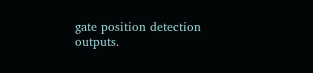gate position detection outputs.